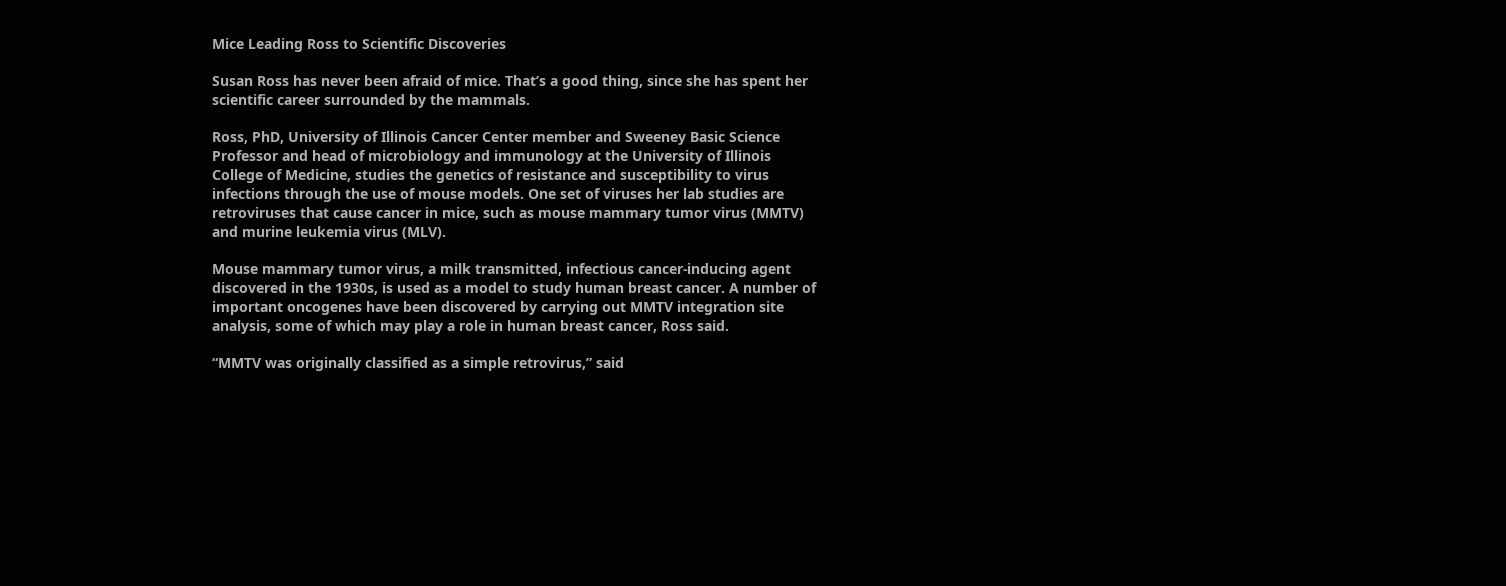Mice Leading Ross to Scientific Discoveries

Susan Ross has never been afraid of mice. That’s a good thing, since she has spent her scientific career surrounded by the mammals.

Ross, PhD, University of Illinois Cancer Center member and Sweeney Basic Science Professor and head of microbiology and immunology at the University of Illinois College of Medicine, studies the genetics of resistance and susceptibility to virus infections through the use of mouse models. One set of viruses her lab studies are retroviruses that cause cancer in mice, such as mouse mammary tumor virus (MMTV) and murine leukemia virus (MLV).

Mouse mammary tumor virus, a milk transmitted, infectious cancer-inducing agent discovered in the 1930s, is used as a model to study human breast cancer. A number of important oncogenes have been discovered by carrying out MMTV integration site analysis, some of which may play a role in human breast cancer, Ross said.

“MMTV was originally classified as a simple retrovirus,” said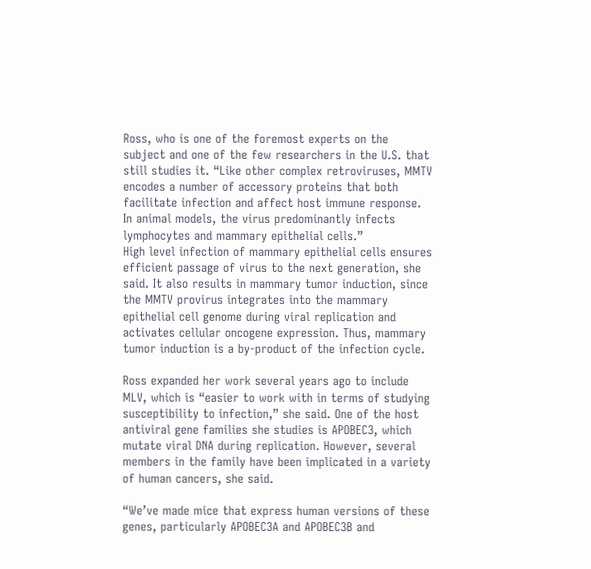Ross, who is one of the foremost experts on the subject and one of the few researchers in the U.S. that still studies it. “Like other complex retroviruses, MMTV encodes a number of accessory proteins that both facilitate infection and affect host immune response. In animal models, the virus predominantly infects lymphocytes and mammary epithelial cells.”
High level infection of mammary epithelial cells ensures efficient passage of virus to the next generation, she said. It also results in mammary tumor induction, since the MMTV provirus integrates into the mammary epithelial cell genome during viral replication and activates cellular oncogene expression. Thus, mammary tumor induction is a by-product of the infection cycle.

Ross expanded her work several years ago to include MLV, which is “easier to work with in terms of studying susceptibility to infection,” she said. One of the host antiviral gene families she studies is APOBEC3, which mutate viral DNA during replication. However, several members in the family have been implicated in a variety of human cancers, she said.

“We’ve made mice that express human versions of these genes, particularly APOBEC3A and APOBEC3B and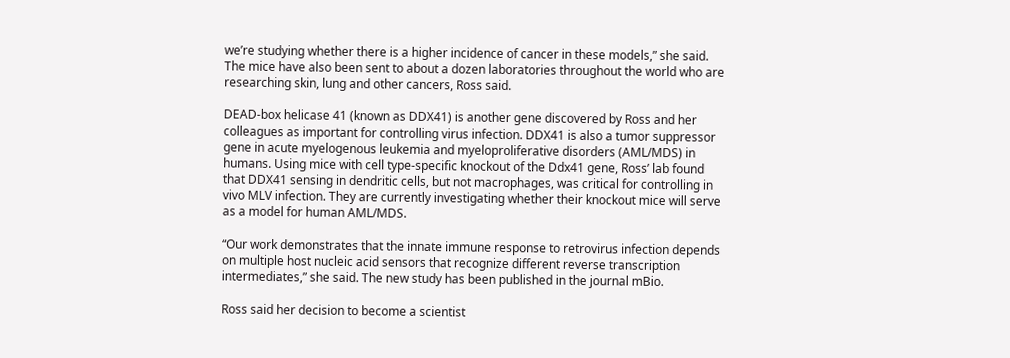we’re studying whether there is a higher incidence of cancer in these models,” she said. The mice have also been sent to about a dozen laboratories throughout the world who are researching skin, lung and other cancers, Ross said.

DEAD-box helicase 41 (known as DDX41) is another gene discovered by Ross and her colleagues as important for controlling virus infection. DDX41 is also a tumor suppressor gene in acute myelogenous leukemia and myeloproliferative disorders (AML/MDS) in humans. Using mice with cell type-specific knockout of the Ddx41 gene, Ross’ lab found that DDX41 sensing in dendritic cells, but not macrophages, was critical for controlling in vivo MLV infection. They are currently investigating whether their knockout mice will serve as a model for human AML/MDS.

“Our work demonstrates that the innate immune response to retrovirus infection depends on multiple host nucleic acid sensors that recognize different reverse transcription intermediates,” she said. The new study has been published in the journal mBio.

Ross said her decision to become a scientist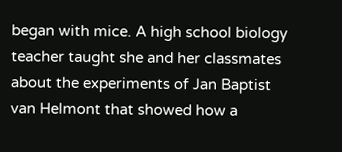began with mice. A high school biology teacher taught she and her classmates about the experiments of Jan Baptist van Helmont that showed how a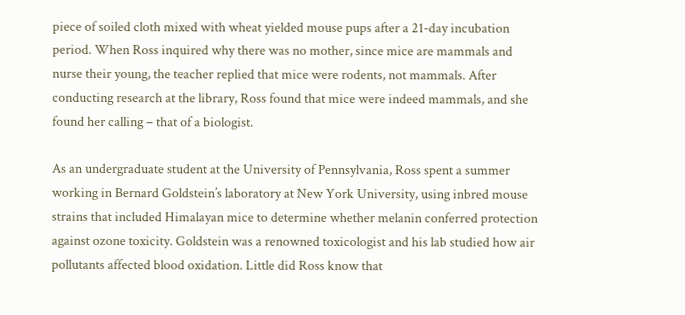piece of soiled cloth mixed with wheat yielded mouse pups after a 21-day incubation period. When Ross inquired why there was no mother, since mice are mammals and nurse their young, the teacher replied that mice were rodents, not mammals. After conducting research at the library, Ross found that mice were indeed mammals, and she found her calling – that of a biologist.

As an undergraduate student at the University of Pennsylvania, Ross spent a summer working in Bernard Goldstein’s laboratory at New York University, using inbred mouse strains that included Himalayan mice to determine whether melanin conferred protection against ozone toxicity. Goldstein was a renowned toxicologist and his lab studied how air pollutants affected blood oxidation. Little did Ross know that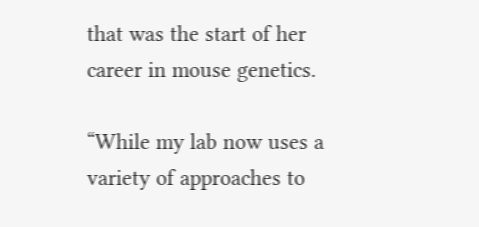that was the start of her career in mouse genetics.

“While my lab now uses a variety of approaches to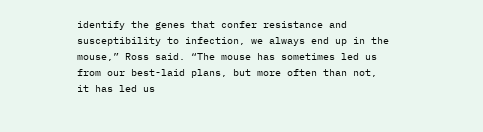identify the genes that confer resistance and susceptibility to infection, we always end up in the mouse,” Ross said. “The mouse has sometimes led us from our best-laid plans, but more often than not, it has led us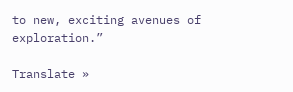to new, exciting avenues of exploration.”

Translate »